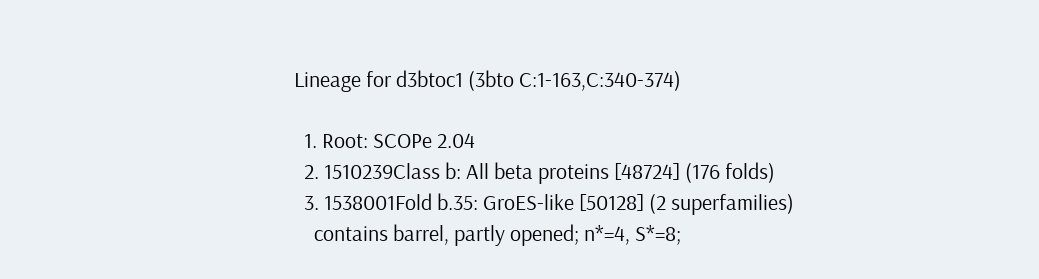Lineage for d3btoc1 (3bto C:1-163,C:340-374)

  1. Root: SCOPe 2.04
  2. 1510239Class b: All beta proteins [48724] (176 folds)
  3. 1538001Fold b.35: GroES-like [50128] (2 superfamilies)
    contains barrel, partly opened; n*=4, S*=8;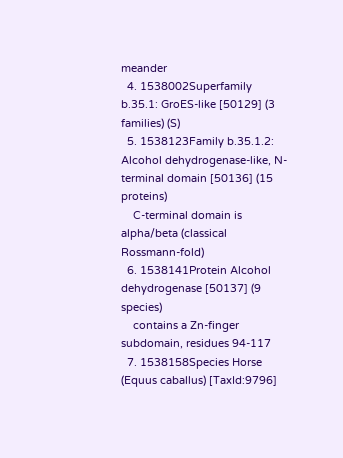meander
  4. 1538002Superfamily b.35.1: GroES-like [50129] (3 families) (S)
  5. 1538123Family b.35.1.2: Alcohol dehydrogenase-like, N-terminal domain [50136] (15 proteins)
    C-terminal domain is alpha/beta (classical Rossmann-fold)
  6. 1538141Protein Alcohol dehydrogenase [50137] (9 species)
    contains a Zn-finger subdomain, residues 94-117
  7. 1538158Species Horse (Equus caballus) [TaxId:9796]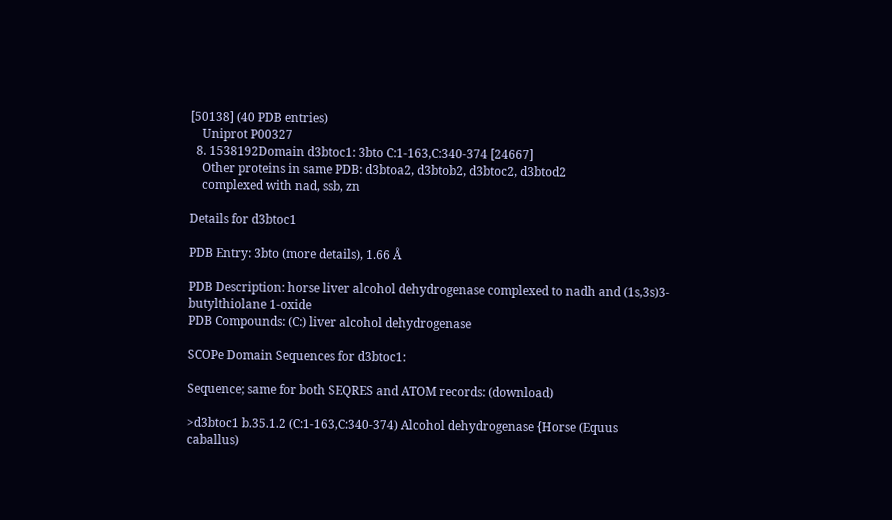[50138] (40 PDB entries)
    Uniprot P00327
  8. 1538192Domain d3btoc1: 3bto C:1-163,C:340-374 [24667]
    Other proteins in same PDB: d3btoa2, d3btob2, d3btoc2, d3btod2
    complexed with nad, ssb, zn

Details for d3btoc1

PDB Entry: 3bto (more details), 1.66 Å

PDB Description: horse liver alcohol dehydrogenase complexed to nadh and (1s,3s)3-butylthiolane 1-oxide
PDB Compounds: (C:) liver alcohol dehydrogenase

SCOPe Domain Sequences for d3btoc1:

Sequence; same for both SEQRES and ATOM records: (download)

>d3btoc1 b.35.1.2 (C:1-163,C:340-374) Alcohol dehydrogenase {Horse (Equus caballus)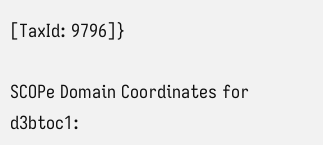[TaxId: 9796]}

SCOPe Domain Coordinates for d3btoc1: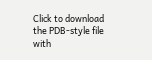Click to download the PDB-style file with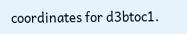coordinates for d3btoc1.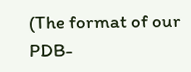(The format of our PDB-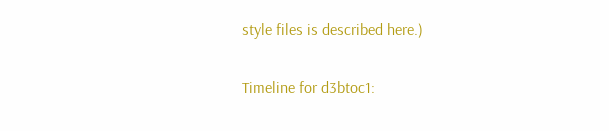style files is described here.)

Timeline for d3btoc1: